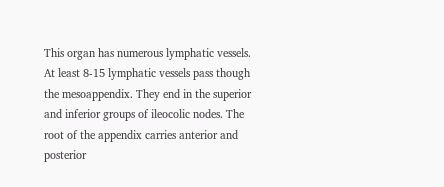This organ has numerous lymphatic vessels. At least 8-15 lymphatic vessels pass though the mesoappendix. They end in the superior and inferior groups of ileocolic nodes. The root of the appendix carries anterior and posterior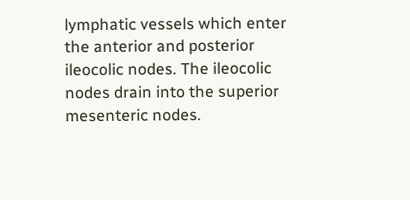lymphatic vessels which enter the anterior and posterior ileocolic nodes. The ileocolic nodes drain into the superior mesenteric nodes.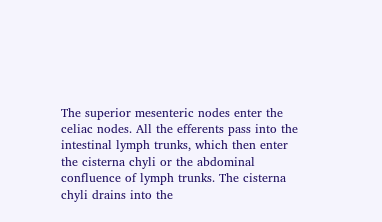The superior mesenteric nodes enter the celiac nodes. All the efferents pass into the intestinal lymph trunks, which then enter the cisterna chyli or the abdominal confluence of lymph trunks. The cisterna chyli drains into the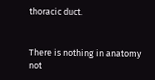thoracic duct.


There is nothing in anatomy not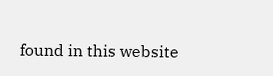found in this website